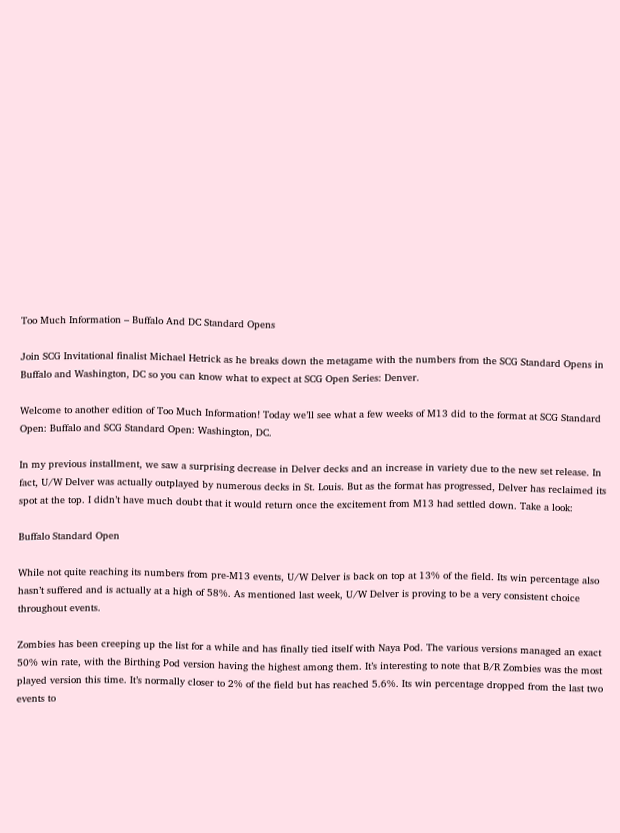Too Much Information – Buffalo And DC Standard Opens

Join SCG Invitational finalist Michael Hetrick as he breaks down the metagame with the numbers from the SCG Standard Opens in Buffalo and Washington, DC so you can know what to expect at SCG Open Series: Denver.

Welcome to another edition of Too Much Information! Today we’ll see what a few weeks of M13 did to the format at SCG Standard Open: Buffalo and SCG Standard Open: Washington, DC.

In my previous installment, we saw a surprising decrease in Delver decks and an increase in variety due to the new set release. In fact, U/W Delver was actually outplayed by numerous decks in St. Louis. But as the format has progressed, Delver has reclaimed its spot at the top. I didn’t have much doubt that it would return once the excitement from M13 had settled down. Take a look:

Buffalo Standard Open

While not quite reaching its numbers from pre-M13 events, U/W Delver is back on top at 13% of the field. Its win percentage also hasn’t suffered and is actually at a high of 58%. As mentioned last week, U/W Delver is proving to be a very consistent choice throughout events.

Zombies has been creeping up the list for a while and has finally tied itself with Naya Pod. The various versions managed an exact 50% win rate, with the Birthing Pod version having the highest among them. It’s interesting to note that B/R Zombies was the most played version this time. It’s normally closer to 2% of the field but has reached 5.6%. Its win percentage dropped from the last two events to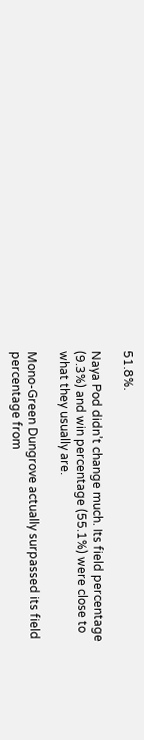51.8%.

Naya Pod didn’t change much. Its field percentage (9.3%) and win percentage (55.1%) were close to what they usually are.

Mono-Green Dungrove actually surpassed its field percentage from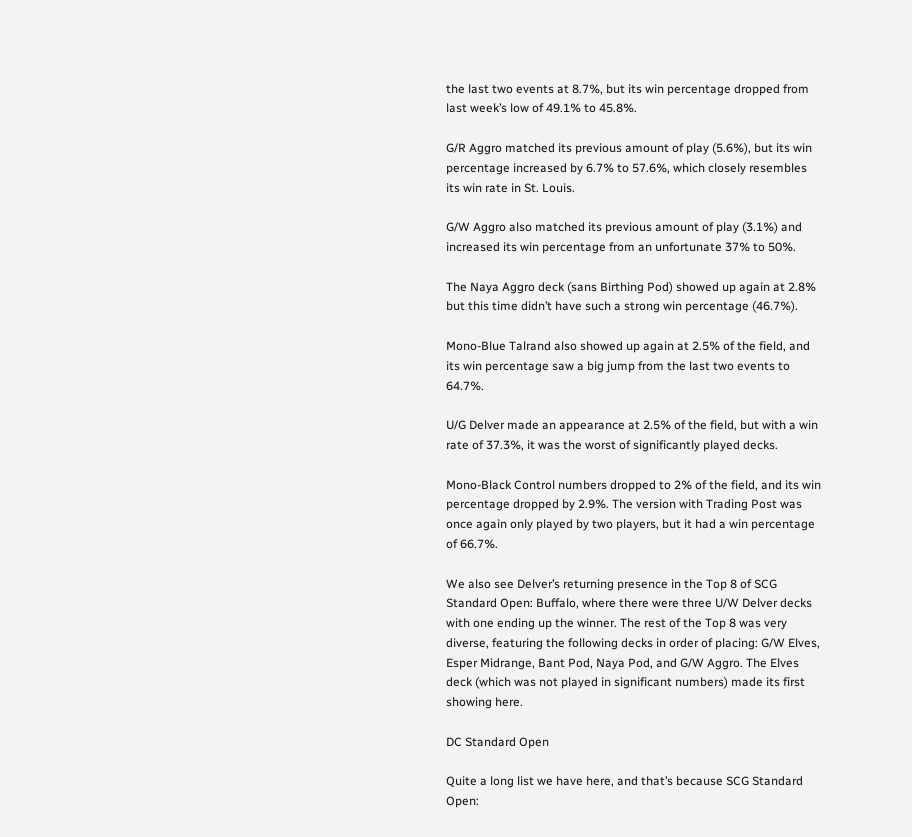the last two events at 8.7%, but its win percentage dropped from last week’s low of 49.1% to 45.8%.

G/R Aggro matched its previous amount of play (5.6%), but its win percentage increased by 6.7% to 57.6%, which closely resembles its win rate in St. Louis.

G/W Aggro also matched its previous amount of play (3.1%) and increased its win percentage from an unfortunate 37% to 50%.

The Naya Aggro deck (sans Birthing Pod) showed up again at 2.8% but this time didn’t have such a strong win percentage (46.7%).

Mono-Blue Talrand also showed up again at 2.5% of the field, and its win percentage saw a big jump from the last two events to 64.7%.

U/G Delver made an appearance at 2.5% of the field, but with a win rate of 37.3%, it was the worst of significantly played decks.

Mono-Black Control numbers dropped to 2% of the field, and its win percentage dropped by 2.9%. The version with Trading Post was once again only played by two players, but it had a win percentage of 66.7%.

We also see Delver’s returning presence in the Top 8 of SCG Standard Open: Buffalo, where there were three U/W Delver decks with one ending up the winner. The rest of the Top 8 was very diverse, featuring the following decks in order of placing: G/W Elves, Esper Midrange, Bant Pod, Naya Pod, and G/W Aggro. The Elves deck (which was not played in significant numbers) made its first showing here.

DC Standard Open

Quite a long list we have here, and that’s because SCG Standard Open: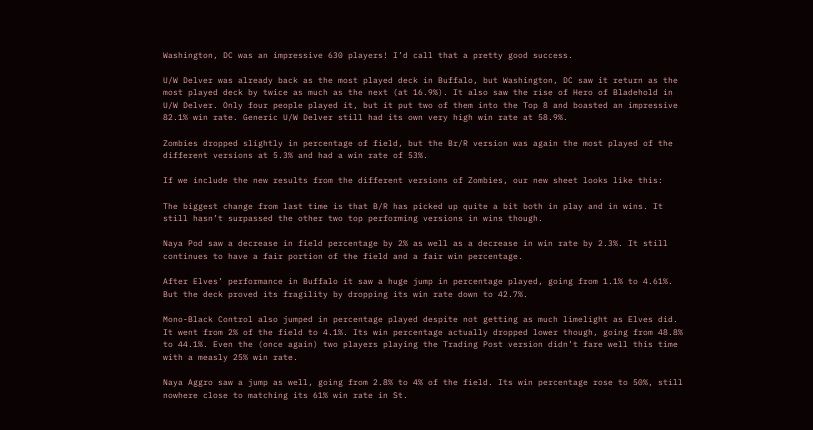Washington, DC was an impressive 630 players! I’d call that a pretty good success.

U/W Delver was already back as the most played deck in Buffalo, but Washington, DC saw it return as the most played deck by twice as much as the next (at 16.9%). It also saw the rise of Hero of Bladehold in U/W Delver. Only four people played it, but it put two of them into the Top 8 and boasted an impressive 82.1% win rate. Generic U/W Delver still had its own very high win rate at 58.9%.

Zombies dropped slightly in percentage of field, but the Br/R version was again the most played of the different versions at 5.3% and had a win rate of 53%.

If we include the new results from the different versions of Zombies, our new sheet looks like this:

The biggest change from last time is that B/R has picked up quite a bit both in play and in wins. It still hasn’t surpassed the other two top performing versions in wins though.

Naya Pod saw a decrease in field percentage by 2% as well as a decrease in win rate by 2.3%. It still continues to have a fair portion of the field and a fair win percentage.

After Elves’ performance in Buffalo it saw a huge jump in percentage played, going from 1.1% to 4.61%. But the deck proved its fragility by dropping its win rate down to 42.7%.

Mono-Black Control also jumped in percentage played despite not getting as much limelight as Elves did. It went from 2% of the field to 4.1%. Its win percentage actually dropped lower though, going from 48.8% to 44.1%. Even the (once again) two players playing the Trading Post version didn’t fare well this time with a measly 25% win rate.

Naya Aggro saw a jump as well, going from 2.8% to 4% of the field. Its win percentage rose to 50%, still nowhere close to matching its 61% win rate in St.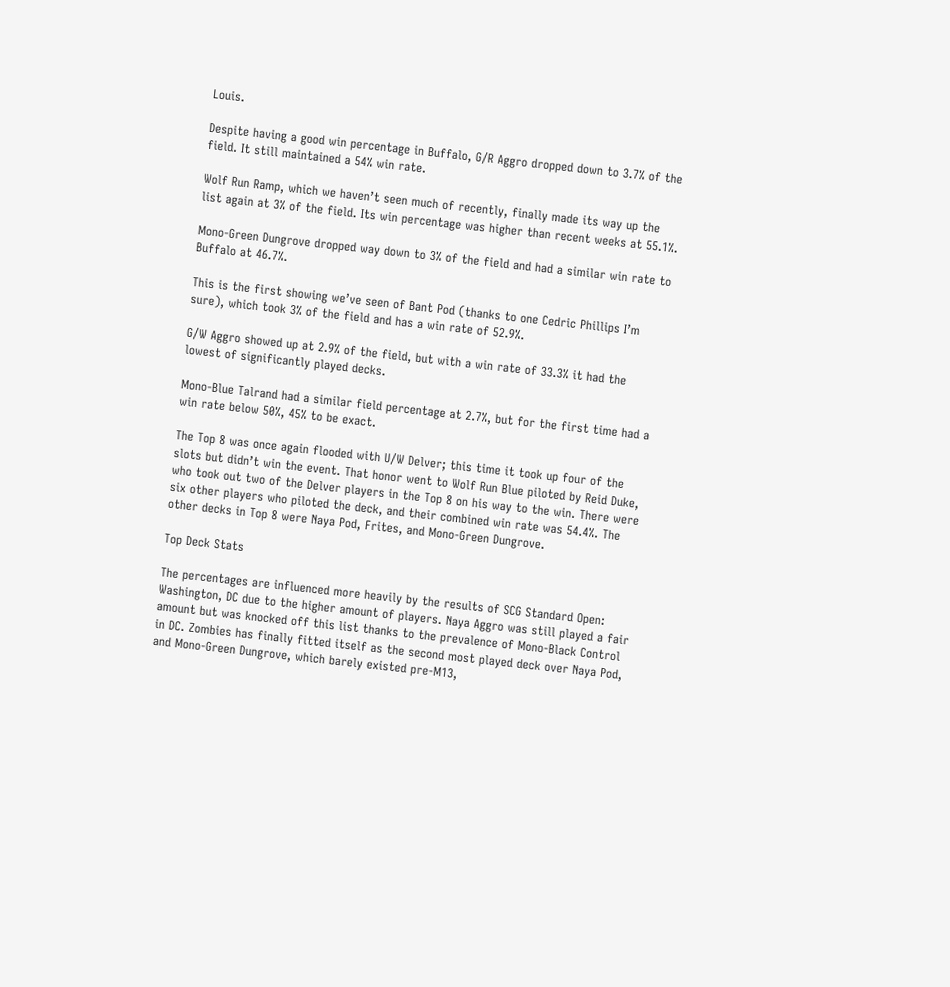Louis.

Despite having a good win percentage in Buffalo, G/R Aggro dropped down to 3.7% of the field. It still maintained a 54% win rate.

Wolf Run Ramp, which we haven’t seen much of recently, finally made its way up the list again at 3% of the field. Its win percentage was higher than recent weeks at 55.1%.

Mono-Green Dungrove dropped way down to 3% of the field and had a similar win rate to Buffalo at 46.7%.

This is the first showing we’ve seen of Bant Pod (thanks to one Cedric Phillips I’m sure), which took 3% of the field and has a win rate of 52.9%.

G/W Aggro showed up at 2.9% of the field, but with a win rate of 33.3% it had the lowest of significantly played decks.

Mono-Blue Talrand had a similar field percentage at 2.7%, but for the first time had a win rate below 50%, 45% to be exact.

The Top 8 was once again flooded with U/W Delver; this time it took up four of the slots but didn’t win the event. That honor went to Wolf Run Blue piloted by Reid Duke, who took out two of the Delver players in the Top 8 on his way to the win. There were six other players who piloted the deck, and their combined win rate was 54.4%. The other decks in Top 8 were Naya Pod, Frites, and Mono-Green Dungrove.

Top Deck Stats

The percentages are influenced more heavily by the results of SCG Standard Open: Washington, DC due to the higher amount of players. Naya Aggro was still played a fair amount but was knocked off this list thanks to the prevalence of Mono-Black Control in DC. Zombies has finally fitted itself as the second most played deck over Naya Pod, and Mono-Green Dungrove, which barely existed pre-M13,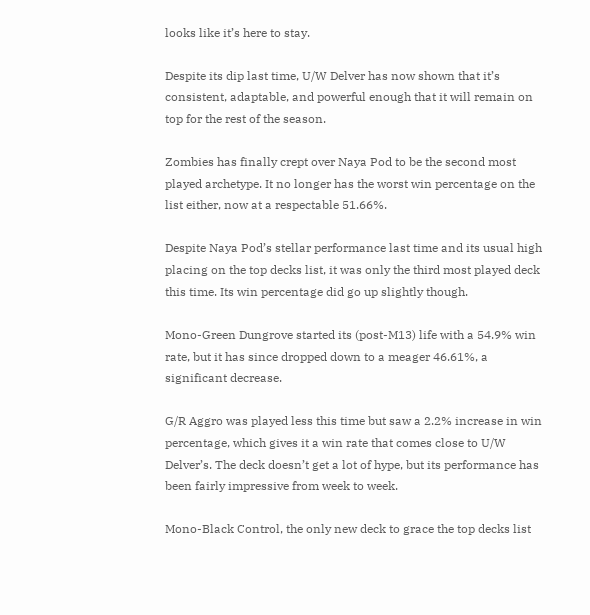looks like it’s here to stay.

Despite its dip last time, U/W Delver has now shown that it’s consistent, adaptable, and powerful enough that it will remain on top for the rest of the season.

Zombies has finally crept over Naya Pod to be the second most played archetype. It no longer has the worst win percentage on the list either, now at a respectable 51.66%.

Despite Naya Pod’s stellar performance last time and its usual high placing on the top decks list, it was only the third most played deck this time. Its win percentage did go up slightly though.

Mono-Green Dungrove started its (post-M13) life with a 54.9% win rate, but it has since dropped down to a meager 46.61%, a significant decrease.

G/R Aggro was played less this time but saw a 2.2% increase in win percentage, which gives it a win rate that comes close to U/W Delver’s. The deck doesn’t get a lot of hype, but its performance has been fairly impressive from week to week.

Mono-Black Control, the only new deck to grace the top decks list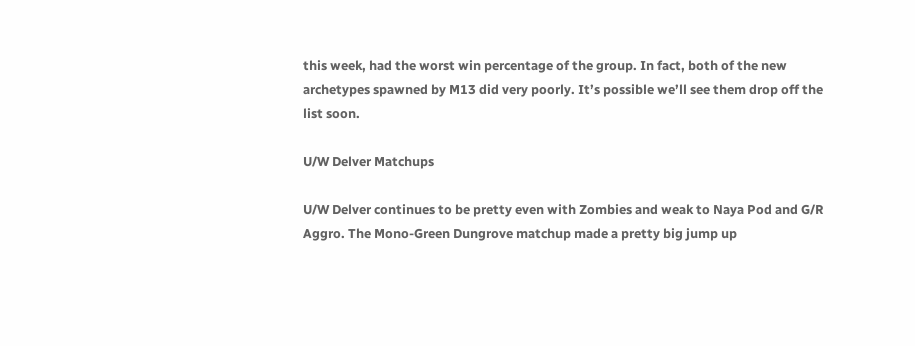this week, had the worst win percentage of the group. In fact, both of the new archetypes spawned by M13 did very poorly. It’s possible we’ll see them drop off the list soon.

U/W Delver Matchups

U/W Delver continues to be pretty even with Zombies and weak to Naya Pod and G/R Aggro. The Mono-Green Dungrove matchup made a pretty big jump up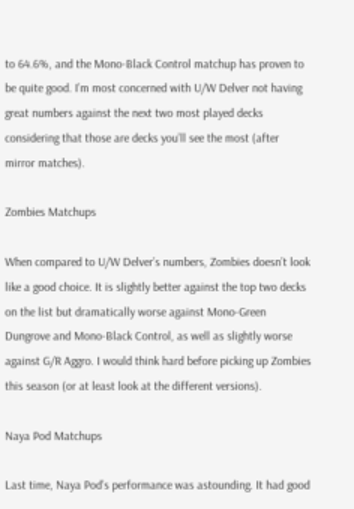to 64.6%, and the Mono-Black Control matchup has proven to be quite good. I’m most concerned with U/W Delver not having great numbers against the next two most played decks considering that those are decks you’ll see the most (after mirror matches).

Zombies Matchups

When compared to U/W Delver’s numbers, Zombies doesn’t look like a good choice. It is slightly better against the top two decks on the list but dramatically worse against Mono-Green Dungrove and Mono-Black Control, as well as slightly worse against G/R Aggro. I would think hard before picking up Zombies this season (or at least look at the different versions).

Naya Pod Matchups

Last time, Naya Pod’s performance was astounding. It had good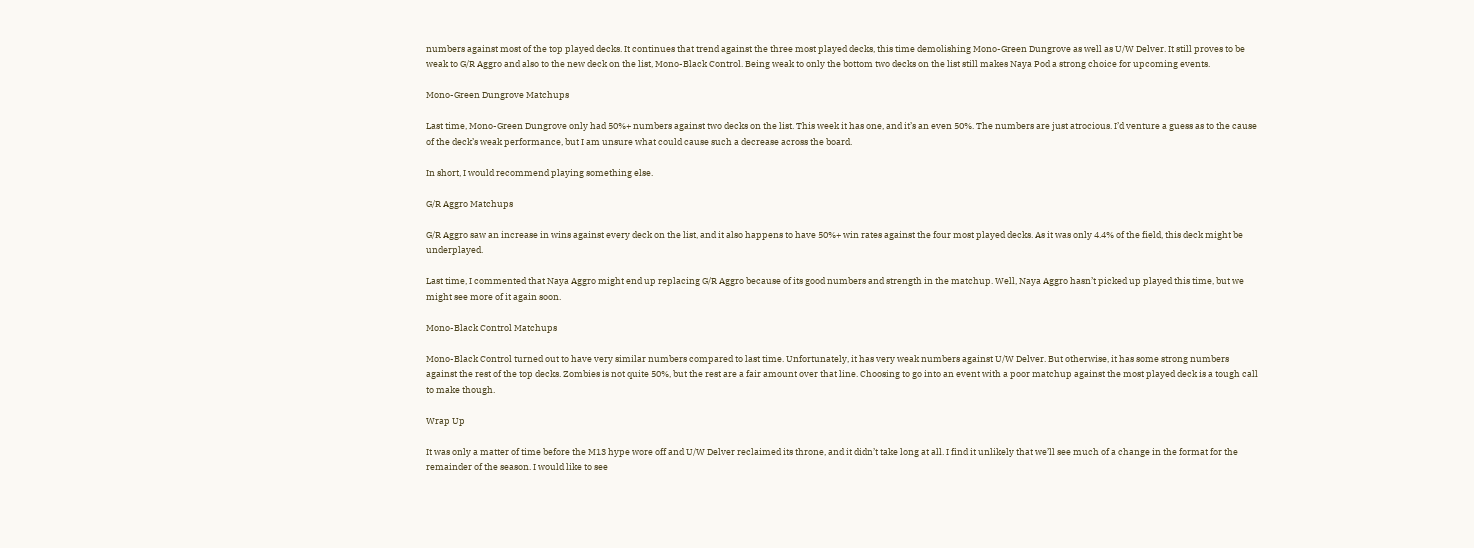numbers against most of the top played decks. It continues that trend against the three most played decks, this time demolishing Mono-Green Dungrove as well as U/W Delver. It still proves to be weak to G/R Aggro and also to the new deck on the list, Mono-Black Control. Being weak to only the bottom two decks on the list still makes Naya Pod a strong choice for upcoming events.

Mono-Green Dungrove Matchups

Last time, Mono-Green Dungrove only had 50%+ numbers against two decks on the list. This week it has one, and it’s an even 50%. The numbers are just atrocious. I’d venture a guess as to the cause of the deck’s weak performance, but I am unsure what could cause such a decrease across the board.

In short, I would recommend playing something else.

G/R Aggro Matchups

G/R Aggro saw an increase in wins against every deck on the list, and it also happens to have 50%+ win rates against the four most played decks. As it was only 4.4% of the field, this deck might be underplayed.

Last time, I commented that Naya Aggro might end up replacing G/R Aggro because of its good numbers and strength in the matchup. Well, Naya Aggro hasn’t picked up played this time, but we might see more of it again soon.

Mono-Black Control Matchups

Mono-Black Control turned out to have very similar numbers compared to last time. Unfortunately, it has very weak numbers against U/W Delver. But otherwise, it has some strong numbers against the rest of the top decks. Zombies is not quite 50%, but the rest are a fair amount over that line. Choosing to go into an event with a poor matchup against the most played deck is a tough call to make though.

Wrap Up

It was only a matter of time before the M13 hype wore off and U/W Delver reclaimed its throne, and it didn’t take long at all. I find it unlikely that we’ll see much of a change in the format for the remainder of the season. I would like to see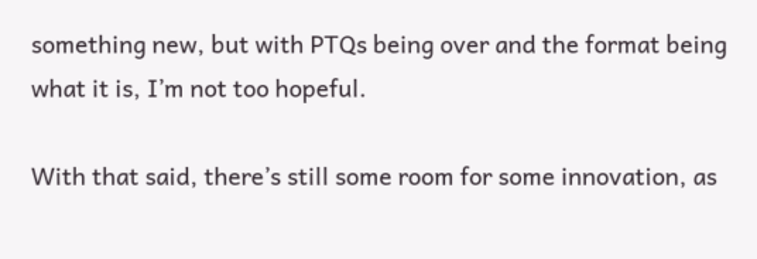something new, but with PTQs being over and the format being what it is, I’m not too hopeful.

With that said, there’s still some room for some innovation, as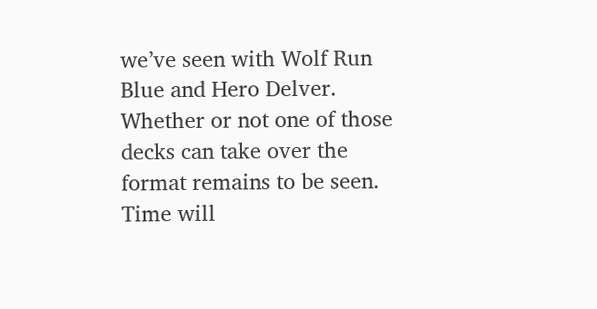we’ve seen with Wolf Run Blue and Hero Delver. Whether or not one of those decks can take over the format remains to be seen. Time will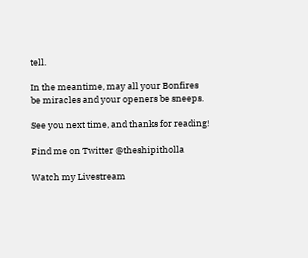tell.

In the meantime, may all your Bonfires be miracles and your openers be sneeps.

See you next time, and thanks for reading!

Find me on Twitter @theshipitholla

Watch my Livestream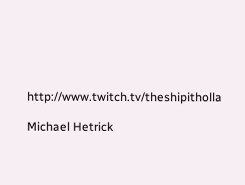http://www.twitch.tv/theshipitholla

Michael Hetrick